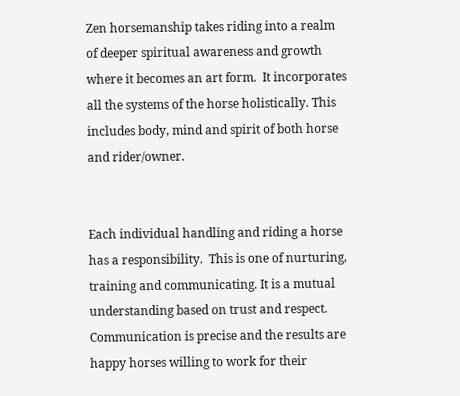Zen horsemanship takes riding into a realm of deeper spiritual awareness and growth where it becomes an art form.  It incorporates all the systems of the horse holistically. This includes body, mind and spirit of both horse and rider/owner.


Each individual handling and riding a horse has a responsibility.  This is one of nurturing, training and communicating. It is a mutual understanding based on trust and respect.  Communication is precise and the results are happy horses willing to work for their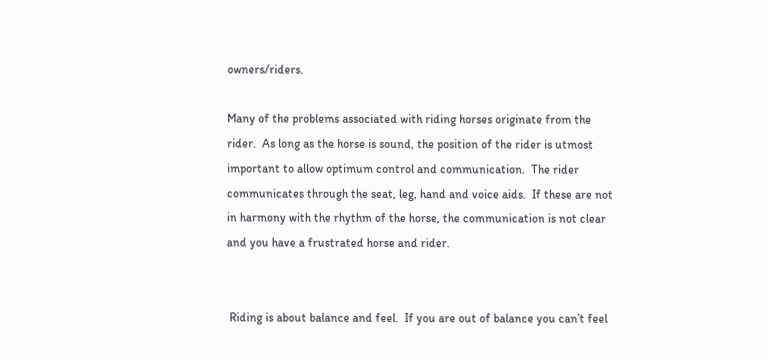owners/riders.

Many of the problems associated with riding horses originate from the rider.  As long as the horse is sound, the position of the rider is utmost important to allow optimum control and communication.  The rider communicates through the seat, leg, hand and voice aids.  If these are not in harmony with the rhythm of the horse, the communication is not clear and you have a frustrated horse and rider.


 Riding is about balance and feel.  If you are out of balance you can’t feel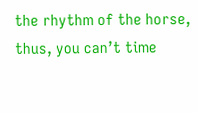the rhythm of the horse, thus, you can’t time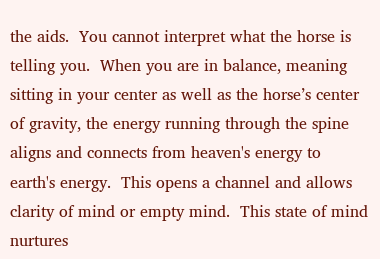the aids.  You cannot interpret what the horse is telling you.  When you are in balance, meaning sitting in your center as well as the horse’s center of gravity, the energy running through the spine aligns and connects from heaven's energy to earth's energy.  This opens a channel and allows clarity of mind or empty mind.  This state of mind nurtures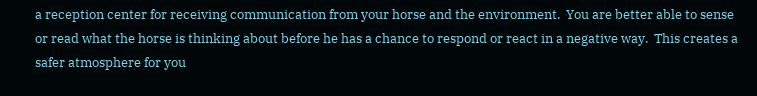a reception center for receiving communication from your horse and the environment.  You are better able to sense or read what the horse is thinking about before he has a chance to respond or react in a negative way.  This creates a safer atmosphere for you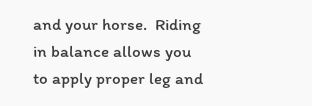and your horse.  Riding in balance allows you to apply proper leg and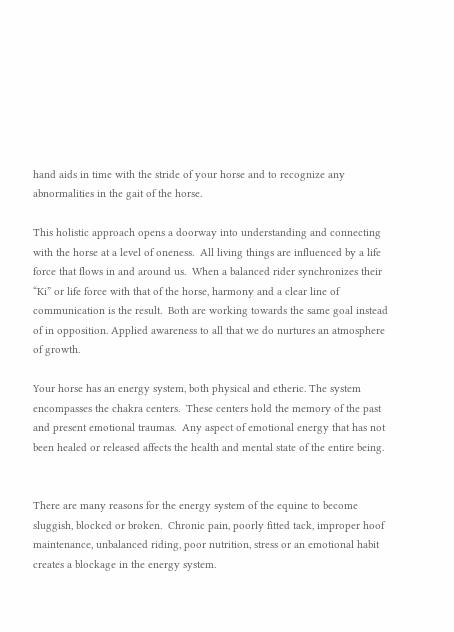hand aids in time with the stride of your horse and to recognize any abnormalities in the gait of the horse.

This holistic approach opens a doorway into understanding and connecting with the horse at a level of oneness.  All living things are influenced by a life force that flows in and around us.  When a balanced rider synchronizes their “Ki” or life force with that of the horse, harmony and a clear line of communication is the result.  Both are working towards the same goal instead of in opposition. Applied awareness to all that we do nurtures an atmosphere of growth.

Your horse has an energy system, both physical and etheric. The system encompasses the chakra centers.  These centers hold the memory of the past  and present emotional traumas.  Any aspect of emotional energy that has not been healed or released affects the health and mental state of the entire being.


There are many reasons for the energy system of the equine to become sluggish, blocked or broken.  Chronic pain, poorly fitted tack, improper hoof maintenance, unbalanced riding, poor nutrition, stress or an emotional habit creates a blockage in the energy system.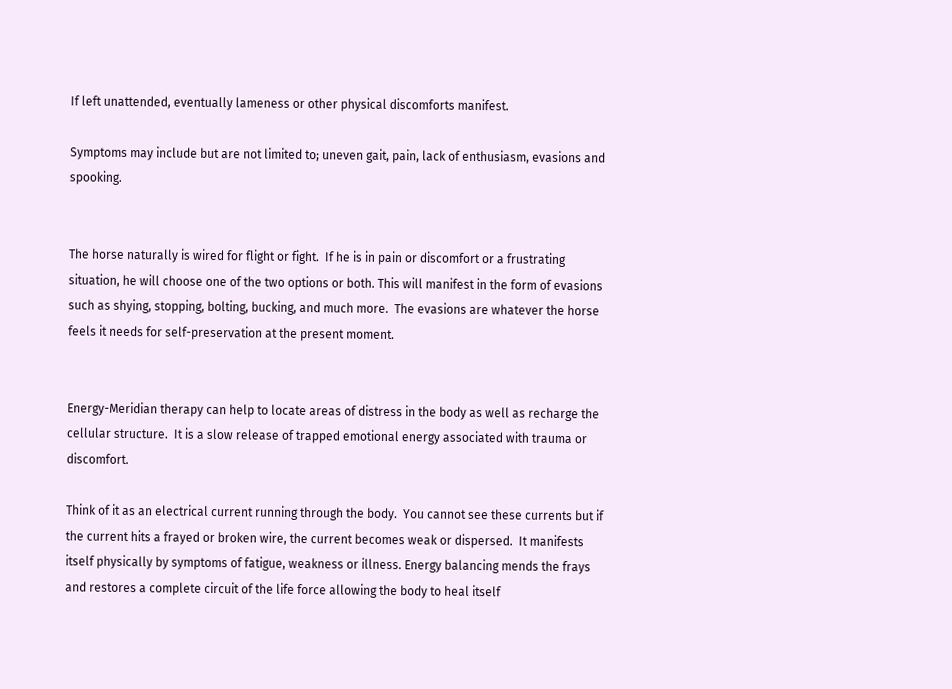If left unattended, eventually lameness or other physical discomforts manifest.

Symptoms may include but are not limited to; uneven gait, pain, lack of enthusiasm, evasions and spooking.


The horse naturally is wired for flight or fight.  If he is in pain or discomfort or a frustrating situation, he will choose one of the two options or both. This will manifest in the form of evasions such as shying, stopping, bolting, bucking, and much more.  The evasions are whatever the horse feels it needs for self-preservation at the present moment.


Energy-Meridian therapy can help to locate areas of distress in the body as well as recharge the cellular structure.  It is a slow release of trapped emotional energy associated with trauma or discomfort.

Think of it as an electrical current running through the body.  You cannot see these currents but if the current hits a frayed or broken wire, the current becomes weak or dispersed.  It manifests itself physically by symptoms of fatigue, weakness or illness. Energy balancing mends the frays and restores a complete circuit of the life force allowing the body to heal itself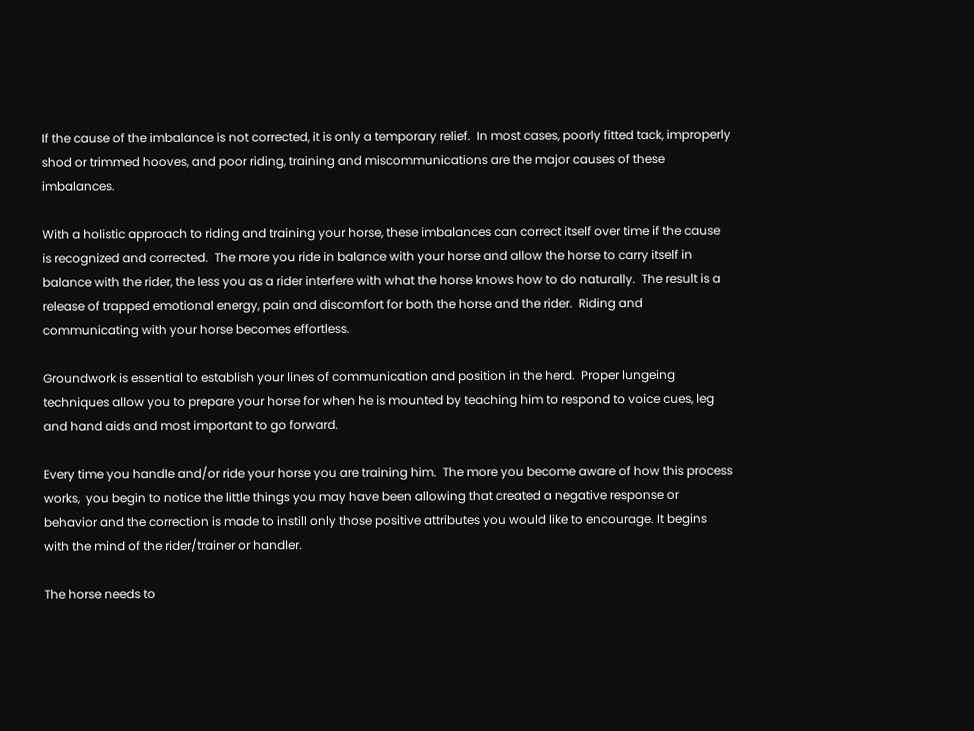If the cause of the imbalance is not corrected, it is only a temporary relief.  In most cases, poorly fitted tack, improperly shod or trimmed hooves, and poor riding, training and miscommunications are the major causes of these imbalances.

With a holistic approach to riding and training your horse, these imbalances can correct itself over time if the cause is recognized and corrected.  The more you ride in balance with your horse and allow the horse to carry itself in balance with the rider, the less you as a rider interfere with what the horse knows how to do naturally.  The result is a release of trapped emotional energy, pain and discomfort for both the horse and the rider.  Riding and communicating with your horse becomes effortless.

Groundwork is essential to establish your lines of communication and position in the herd.  Proper lungeing techniques allow you to prepare your horse for when he is mounted by teaching him to respond to voice cues, leg and hand aids and most important to go forward.

Every time you handle and/or ride your horse you are training him.  The more you become aware of how this process works,  you begin to notice the little things you may have been allowing that created a negative response or behavior and the correction is made to instill only those positive attributes you would like to encourage. It begins with the mind of the rider/trainer or handler.

The horse needs to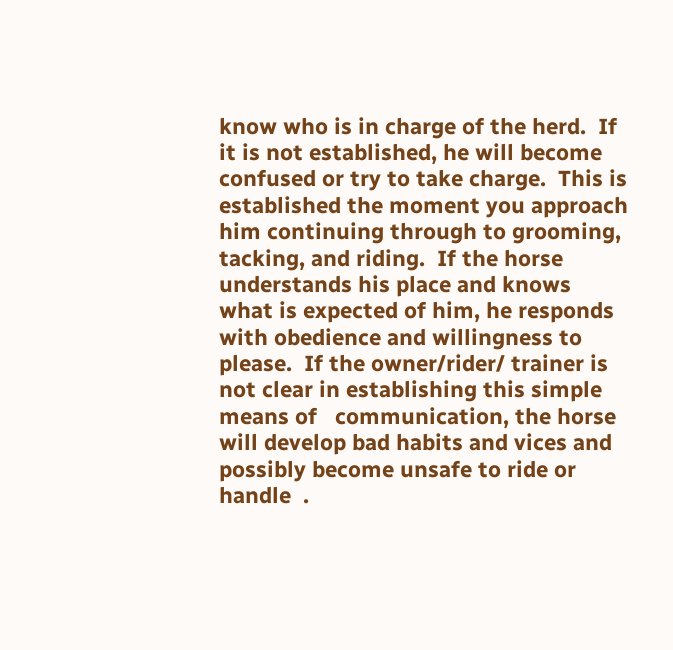know who is in charge of the herd.  If it is not established, he will become confused or try to take charge.  This is established the moment you approach him continuing through to grooming, tacking, and riding.  If the horse understands his place and knows what is expected of him, he responds with obedience and willingness to please.  If the owner/rider/ trainer is not clear in establishing this simple means of   communication, the horse will develop bad habits and vices and possibly become unsafe to ride or handle  .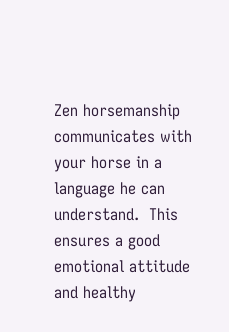Zen horsemanship communicates with your horse in a language he can understand.  This ensures a good emotional attitude and healthy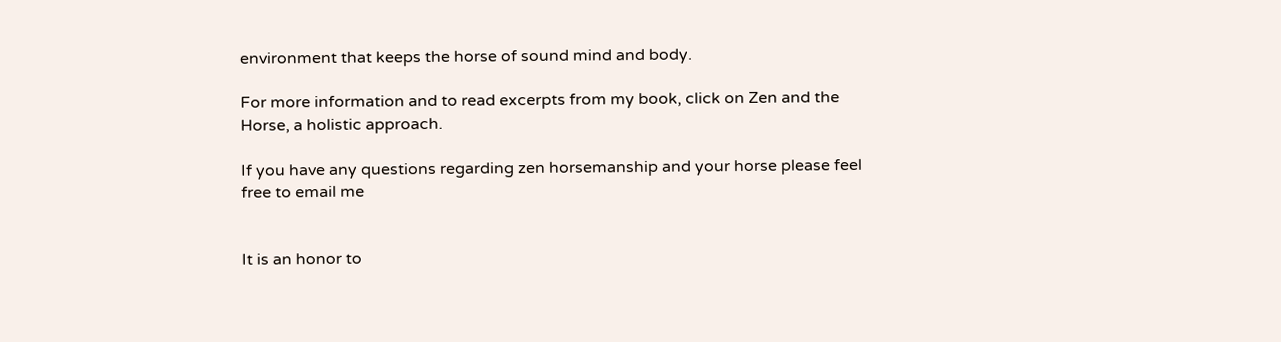environment that keeps the horse of sound mind and body.

For more information and to read excerpts from my book, click on Zen and the Horse, a holistic approach.

If you have any questions regarding zen horsemanship and your horse please feel free to email me


It is an honor to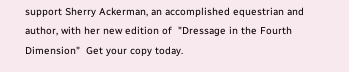support Sherry Ackerman, an accomplished equestrian and author, with her new edition of  "Dressage in the Fourth Dimension"  Get your copy today.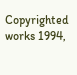Copyrighted works 1994,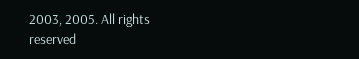2003, 2005. All rights reserved